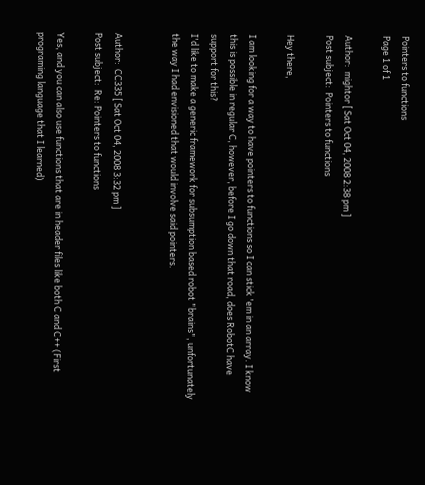Pointers to functions
Page 1 of 1

Author:  mightor [ Sat Oct 04, 2008 2:38 pm ]
Post subject:  Pointers to functions

Hey there,

I am looking for a way to have pointers to functions so I can stick 'em in an array. I know this is possible in regular C, however, before I go down that road, does RobotC have support for this?
I'd like to make a generic framework for subsumption based robot "brains", unfortunately the way I had envisioned that would involve said pointers.


Author:  CC335 [ Sat Oct 04, 2008 3:32 pm ]
Post subject:  Re: Pointers to functions

Yes, and you can also use functions that are in header files like both C and C++ (First programing language that I learned)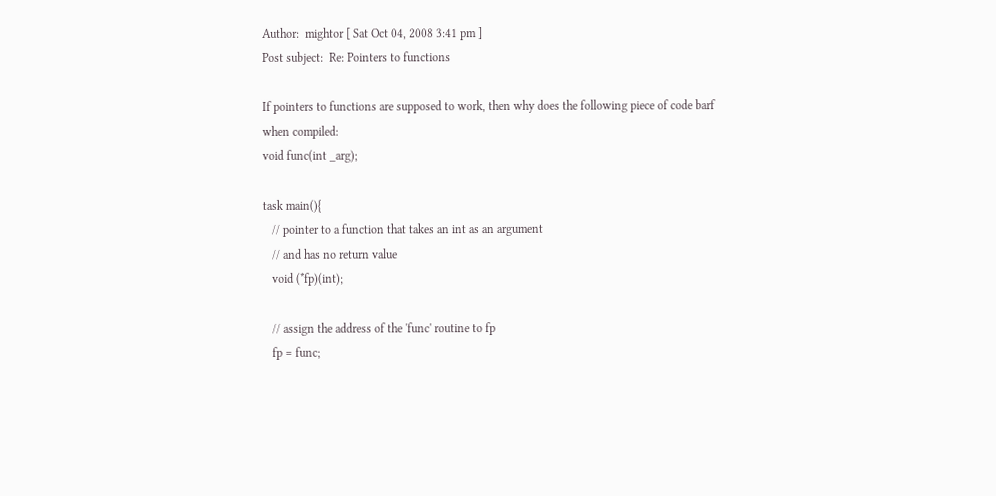Author:  mightor [ Sat Oct 04, 2008 3:41 pm ]
Post subject:  Re: Pointers to functions

If pointers to functions are supposed to work, then why does the following piece of code barf when compiled:
void func(int _arg);

task main(){
   // pointer to a function that takes an int as an argument
   // and has no return value
   void (*fp)(int);

   // assign the address of the 'func' routine to fp
   fp = func;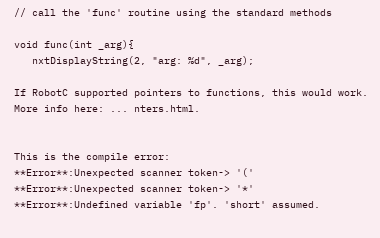// call the 'func' routine using the standard methods

void func(int _arg){
   nxtDisplayString(2, "arg: %d", _arg);

If RobotC supported pointers to functions, this would work. More info here: ... nters.html.


This is the compile error:
**Error**:Unexpected scanner token-> '('
**Error**:Unexpected scanner token-> '*'
**Error**:Undefined variable 'fp'. 'short' assumed.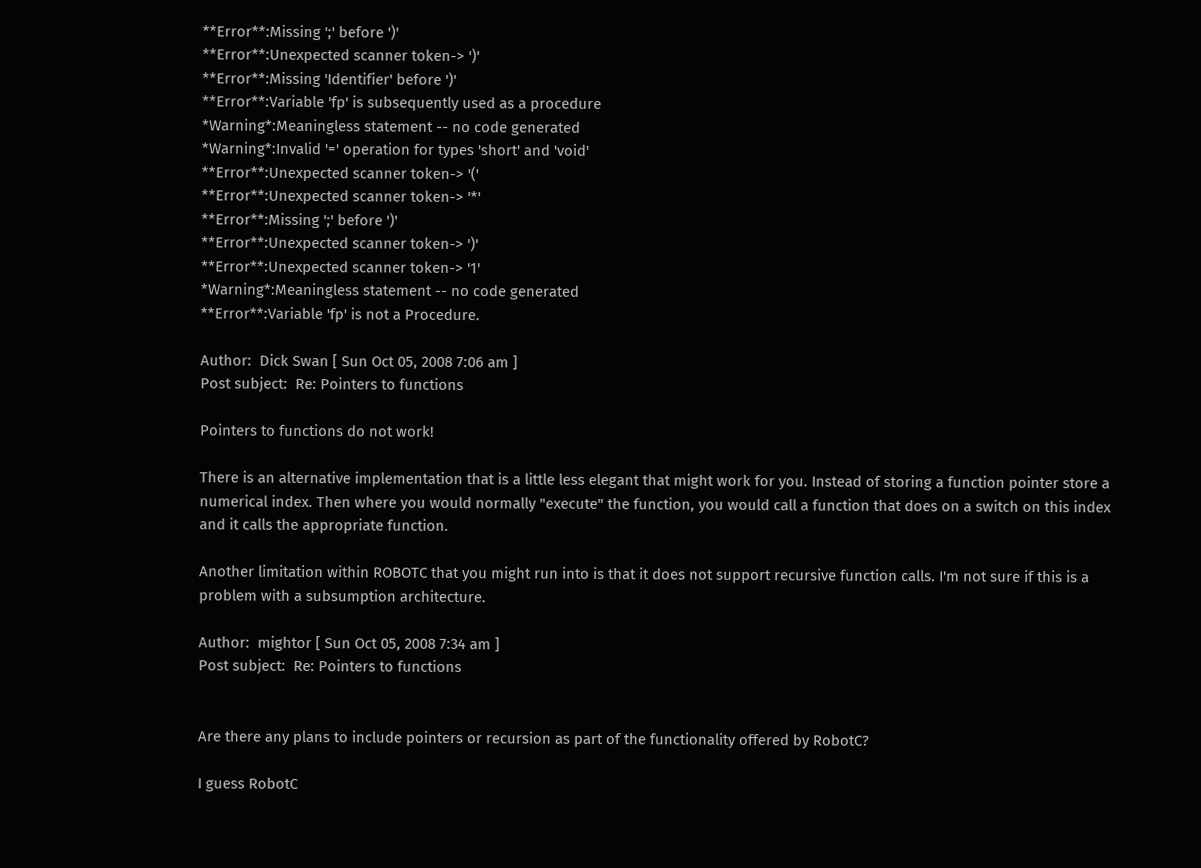**Error**:Missing ';' before ')'
**Error**:Unexpected scanner token-> ')'
**Error**:Missing 'Identifier' before ')'
**Error**:Variable 'fp' is subsequently used as a procedure
*Warning*:Meaningless statement -- no code generated
*Warning*:Invalid '=' operation for types 'short' and 'void'
**Error**:Unexpected scanner token-> '('
**Error**:Unexpected scanner token-> '*'
**Error**:Missing ';' before ')'
**Error**:Unexpected scanner token-> ')'
**Error**:Unexpected scanner token-> '1'
*Warning*:Meaningless statement -- no code generated
**Error**:Variable 'fp' is not a Procedure.

Author:  Dick Swan [ Sun Oct 05, 2008 7:06 am ]
Post subject:  Re: Pointers to functions

Pointers to functions do not work!

There is an alternative implementation that is a little less elegant that might work for you. Instead of storing a function pointer store a numerical index. Then where you would normally "execute" the function, you would call a function that does on a switch on this index and it calls the appropriate function.

Another limitation within ROBOTC that you might run into is that it does not support recursive function calls. I'm not sure if this is a problem with a subsumption architecture.

Author:  mightor [ Sun Oct 05, 2008 7:34 am ]
Post subject:  Re: Pointers to functions


Are there any plans to include pointers or recursion as part of the functionality offered by RobotC?

I guess RobotC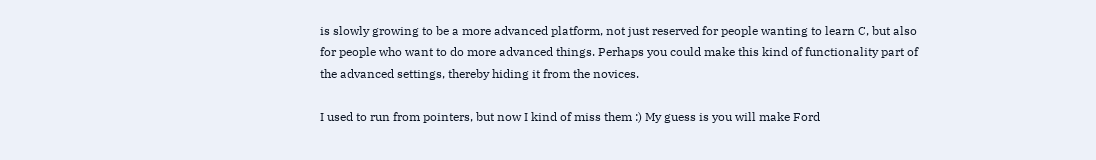is slowly growing to be a more advanced platform, not just reserved for people wanting to learn C, but also for people who want to do more advanced things. Perhaps you could make this kind of functionality part of the advanced settings, thereby hiding it from the novices.

I used to run from pointers, but now I kind of miss them :) My guess is you will make Ford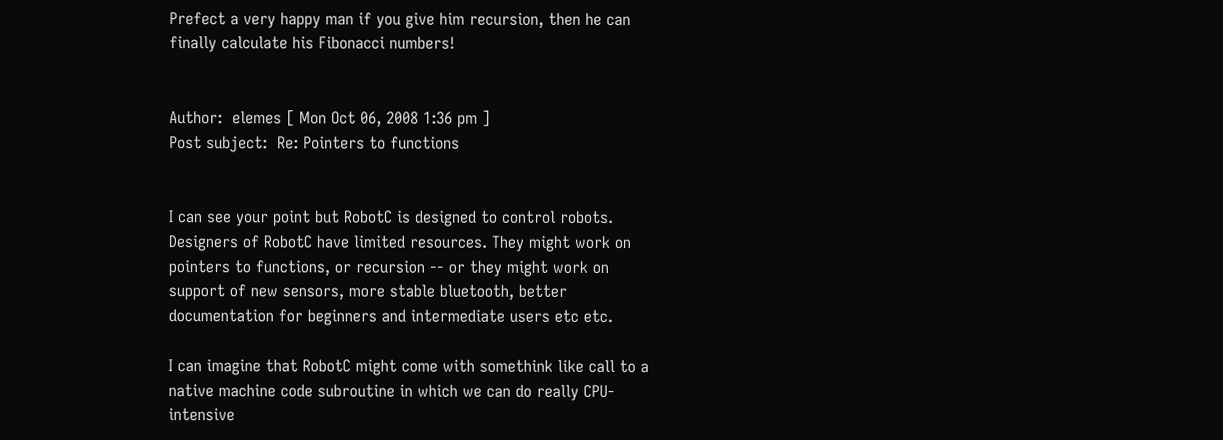Prefect a very happy man if you give him recursion, then he can finally calculate his Fibonacci numbers!


Author:  elemes [ Mon Oct 06, 2008 1:36 pm ]
Post subject:  Re: Pointers to functions


I can see your point but RobotC is designed to control robots. Designers of RobotC have limited resources. They might work on pointers to functions, or recursion -- or they might work on support of new sensors, more stable bluetooth, better documentation for beginners and intermediate users etc etc.

I can imagine that RobotC might come with somethink like call to a native machine code subroutine in which we can do really CPU-intensive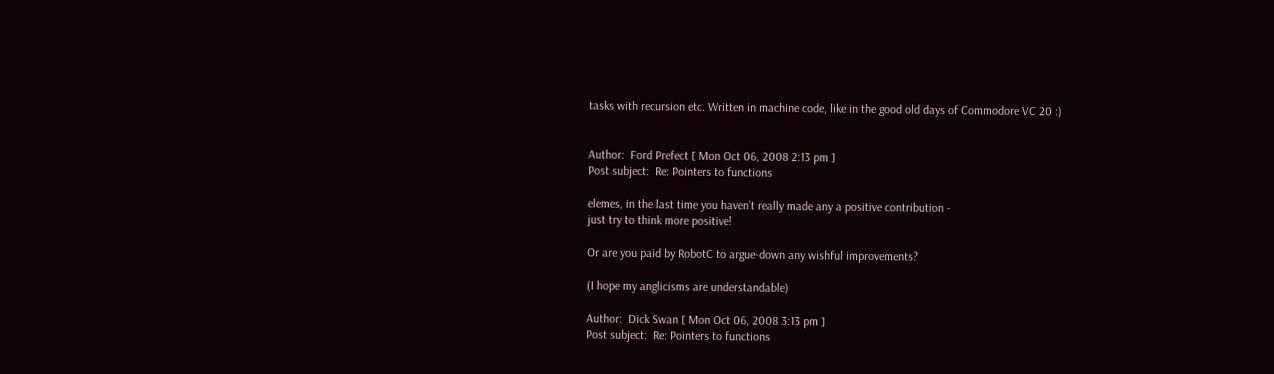tasks with recursion etc. Written in machine code, like in the good old days of Commodore VC 20 :)


Author:  Ford Prefect [ Mon Oct 06, 2008 2:13 pm ]
Post subject:  Re: Pointers to functions

elemes, in the last time you haven’t really made any a positive contribution -
just try to think more positive!

Or are you paid by RobotC to argue-down any wishful improvements?

(I hope my anglicisms are understandable)

Author:  Dick Swan [ Mon Oct 06, 2008 3:13 pm ]
Post subject:  Re: Pointers to functions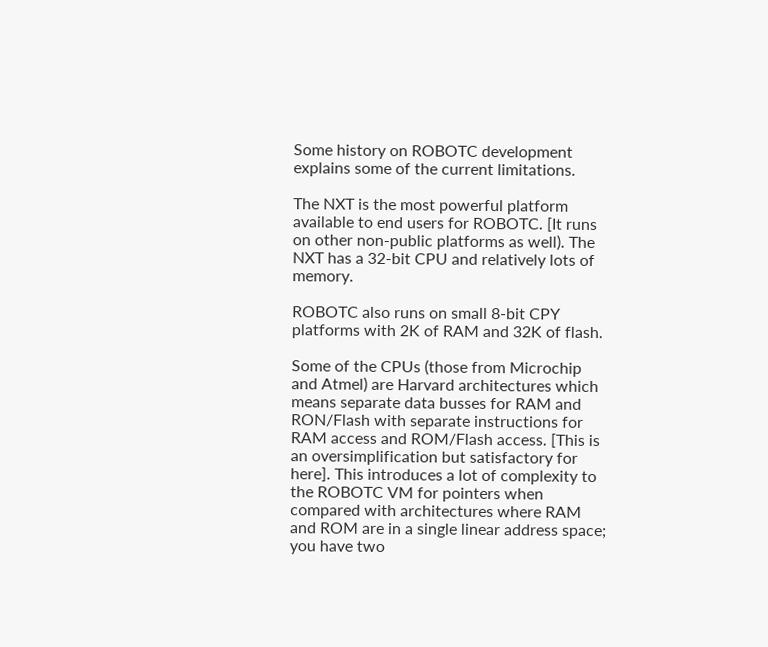Some history on ROBOTC development explains some of the current limitations.

The NXT is the most powerful platform available to end users for ROBOTC. [It runs on other non-public platforms as well). The NXT has a 32-bit CPU and relatively lots of memory.

ROBOTC also runs on small 8-bit CPY platforms with 2K of RAM and 32K of flash.

Some of the CPUs (those from Microchip and Atmel) are Harvard architectures which means separate data busses for RAM and RON/Flash with separate instructions for RAM access and ROM/Flash access. [This is an oversimplification but satisfactory for here]. This introduces a lot of complexity to the ROBOTC VM for pointers when compared with architectures where RAM and ROM are in a single linear address space; you have two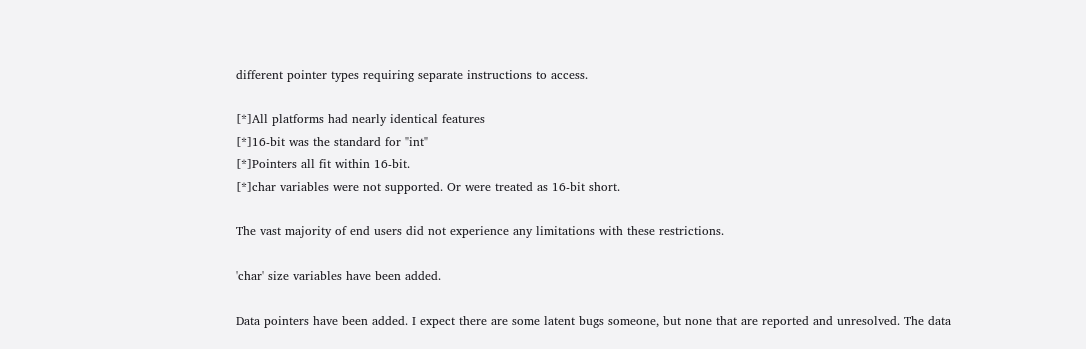different pointer types requiring separate instructions to access.

[*]All platforms had nearly identical features
[*]16-bit was the standard for "int"
[*]Pointers all fit within 16-bit.
[*]char variables were not supported. Or were treated as 16-bit short.

The vast majority of end users did not experience any limitations with these restrictions.

'char' size variables have been added.

Data pointers have been added. I expect there are some latent bugs someone, but none that are reported and unresolved. The data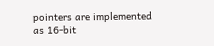pointers are implemented as 16-bit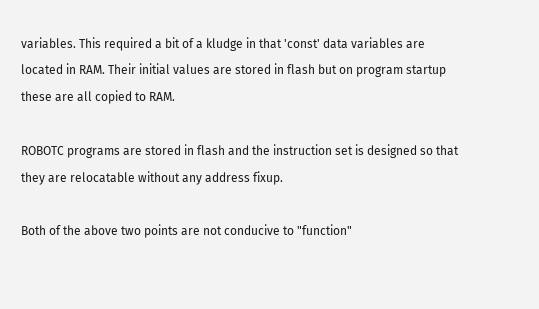variables. This required a bit of a kludge in that 'const' data variables are located in RAM. Their initial values are stored in flash but on program startup these are all copied to RAM.

ROBOTC programs are stored in flash and the instruction set is designed so that they are relocatable without any address fixup.

Both of the above two points are not conducive to "function"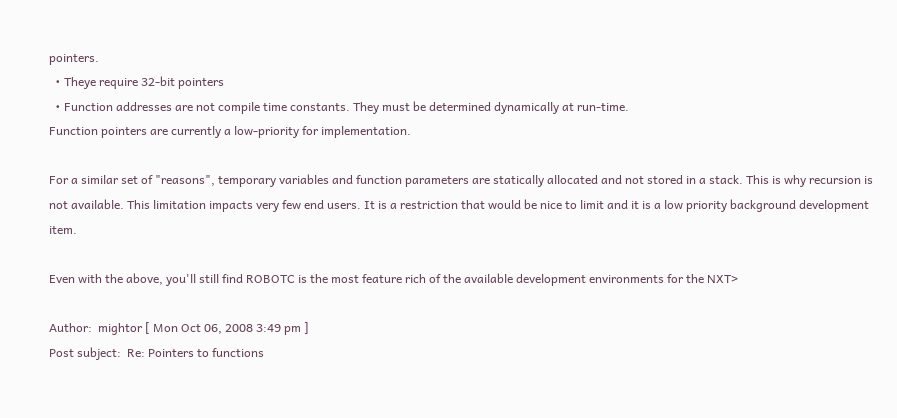pointers.
  • Theye require 32-bit pointers
  • Function addresses are not compile time constants. They must be determined dynamically at run-time.
Function pointers are currently a low-priority for implementation.

For a similar set of "reasons", temporary variables and function parameters are statically allocated and not stored in a stack. This is why recursion is not available. This limitation impacts very few end users. It is a restriction that would be nice to limit and it is a low priority background development item.

Even with the above, you'll still find ROBOTC is the most feature rich of the available development environments for the NXT>

Author:  mightor [ Mon Oct 06, 2008 3:49 pm ]
Post subject:  Re: Pointers to functions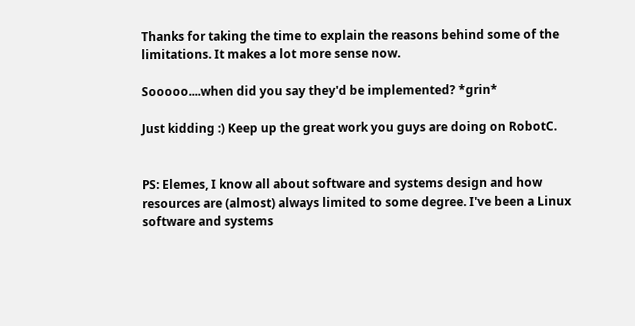Thanks for taking the time to explain the reasons behind some of the limitations. It makes a lot more sense now.

Sooooo....when did you say they'd be implemented? *grin*

Just kidding :) Keep up the great work you guys are doing on RobotC.


PS: Elemes, I know all about software and systems design and how resources are (almost) always limited to some degree. I've been a Linux software and systems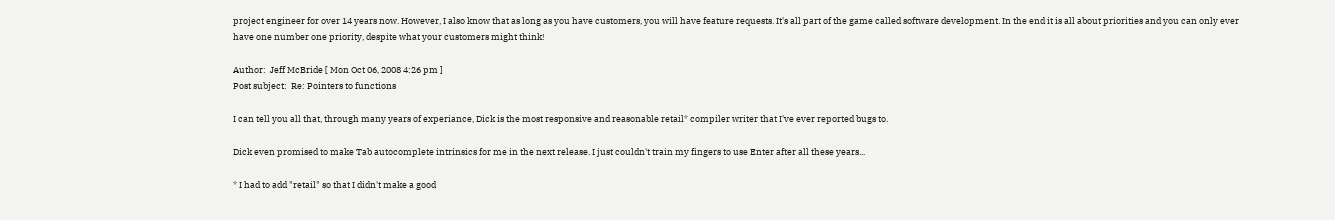project engineer for over 14 years now. However, I also know that as long as you have customers, you will have feature requests. It's all part of the game called software development. In the end it is all about priorities and you can only ever have one number one priority, despite what your customers might think!

Author:  Jeff McBride [ Mon Oct 06, 2008 4:26 pm ]
Post subject:  Re: Pointers to functions

I can tell you all that, through many years of experiance, Dick is the most responsive and reasonable retail* compiler writer that I've ever reported bugs to.

Dick even promised to make Tab autocomplete intrinsics for me in the next release. I just couldn't train my fingers to use Enter after all these years...

* I had to add "retail" so that I didn't make a good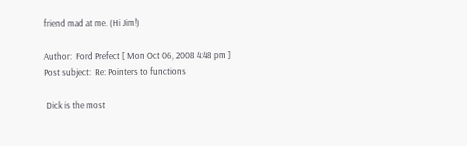friend mad at me. (Hi Jim!)

Author:  Ford Prefect [ Mon Oct 06, 2008 4:48 pm ]
Post subject:  Re: Pointers to functions

 Dick is the most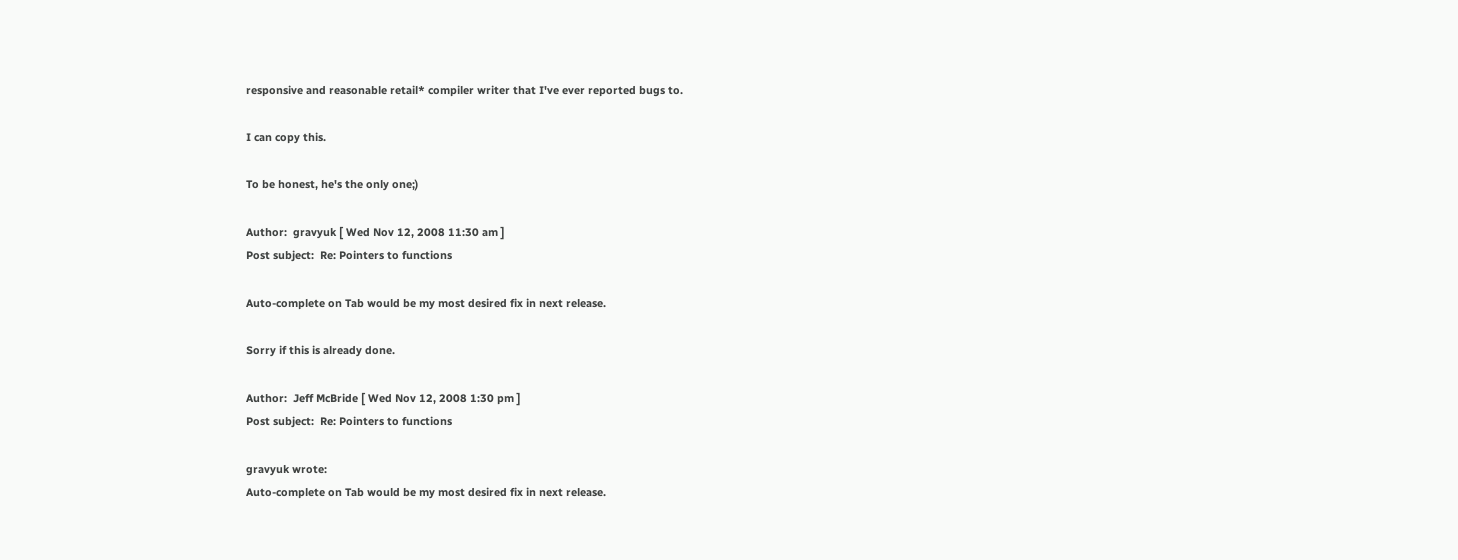responsive and reasonable retail* compiler writer that I've ever reported bugs to.

I can copy this.

To be honest, he's the only one;)

Author:  gravyuk [ Wed Nov 12, 2008 11:30 am ]
Post subject:  Re: Pointers to functions

Auto-complete on Tab would be my most desired fix in next release.

Sorry if this is already done.

Author:  Jeff McBride [ Wed Nov 12, 2008 1:30 pm ]
Post subject:  Re: Pointers to functions

gravyuk wrote:
Auto-complete on Tab would be my most desired fix in next release.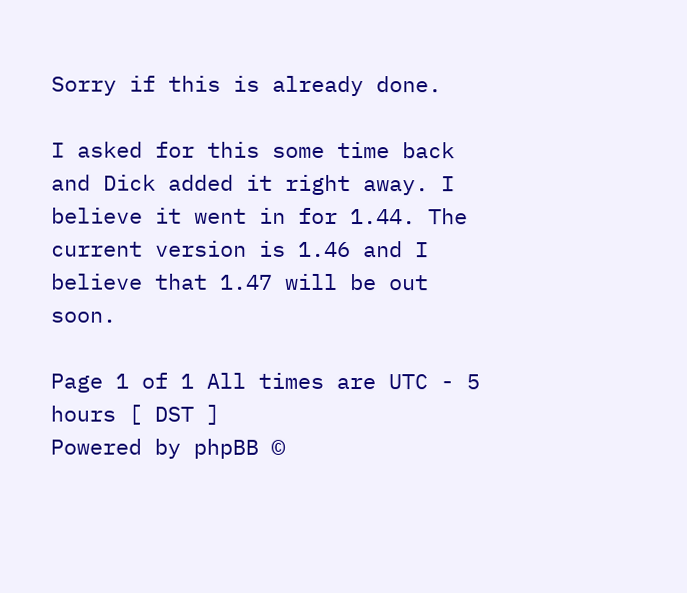Sorry if this is already done.

I asked for this some time back and Dick added it right away. I believe it went in for 1.44. The current version is 1.46 and I believe that 1.47 will be out soon.

Page 1 of 1 All times are UTC - 5 hours [ DST ]
Powered by phpBB ©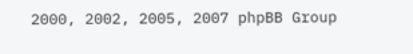2000, 2002, 2005, 2007 phpBB Group